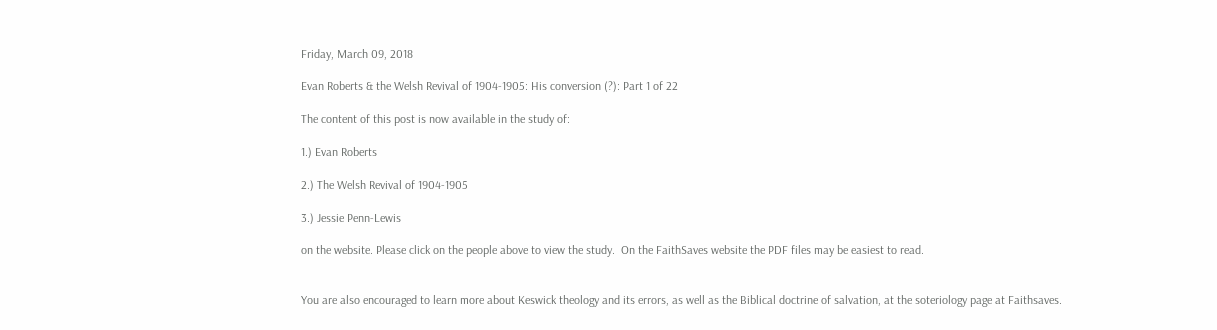Friday, March 09, 2018

Evan Roberts & the Welsh Revival of 1904-1905: His conversion (?): Part 1 of 22

The content of this post is now available in the study of:

1.) Evan Roberts

2.) The Welsh Revival of 1904-1905

3.) Jessie Penn-Lewis

on the website. Please click on the people above to view the study.  On the FaithSaves website the PDF files may be easiest to read.


You are also encouraged to learn more about Keswick theology and its errors, as well as the Biblical doctrine of salvation, at the soteriology page at Faithsaves.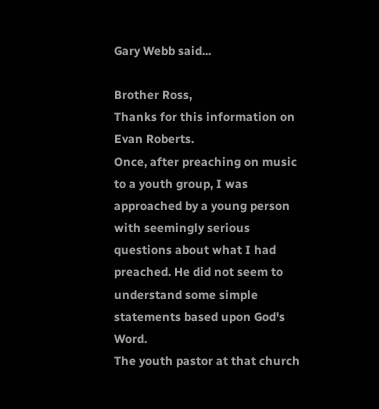Gary Webb said...

Brother Ross,
Thanks for this information on Evan Roberts.
Once, after preaching on music to a youth group, I was approached by a young person with seemingly serious questions about what I had preached. He did not seem to understand some simple statements based upon God's Word.
The youth pastor at that church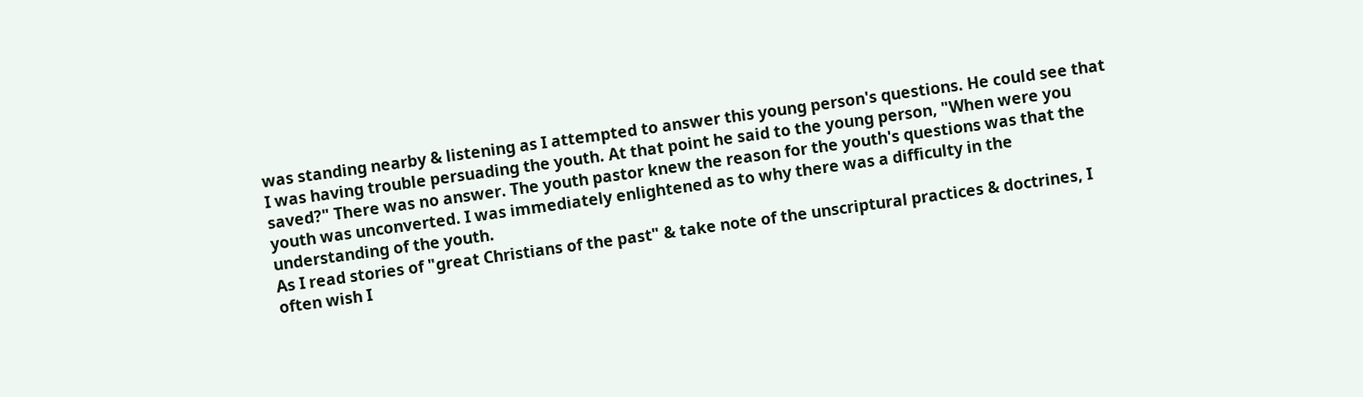was standing nearby & listening as I attempted to answer this young person's questions. He could see that I was having trouble persuading the youth. At that point he said to the young person, "When were you saved?" There was no answer. The youth pastor knew the reason for the youth's questions was that the youth was unconverted. I was immediately enlightened as to why there was a difficulty in the understanding of the youth.
As I read stories of "great Christians of the past" & take note of the unscriptural practices & doctrines, I often wish I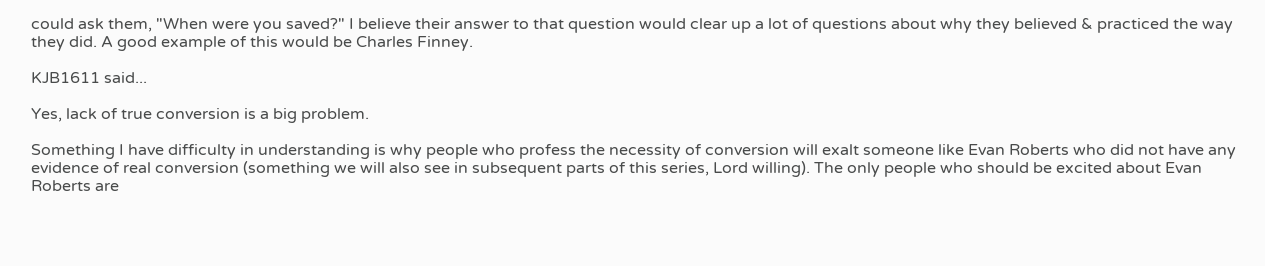could ask them, "When were you saved?" I believe their answer to that question would clear up a lot of questions about why they believed & practiced the way they did. A good example of this would be Charles Finney.

KJB1611 said...

Yes, lack of true conversion is a big problem.

Something I have difficulty in understanding is why people who profess the necessity of conversion will exalt someone like Evan Roberts who did not have any evidence of real conversion (something we will also see in subsequent parts of this series, Lord willing). The only people who should be excited about Evan Roberts are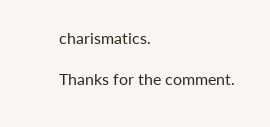charismatics.

Thanks for the comment.